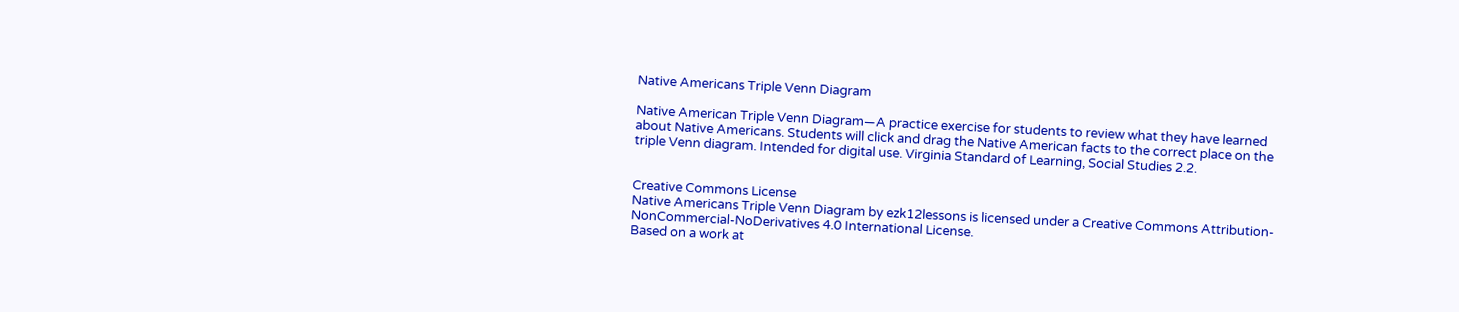Native Americans Triple Venn Diagram

Native American Triple Venn Diagram—A practice exercise for students to review what they have learned about Native Americans. Students will click and drag the Native American facts to the correct place on the triple Venn diagram. Intended for digital use. Virginia Standard of Learning, Social Studies 2.2.


Creative Commons License
Native Americans Triple Venn Diagram by ezk12lessons is licensed under a Creative Commons Attribution-NonCommercial-NoDerivatives 4.0 International License.
Based on a work at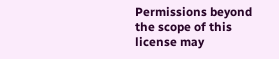Permissions beyond the scope of this license may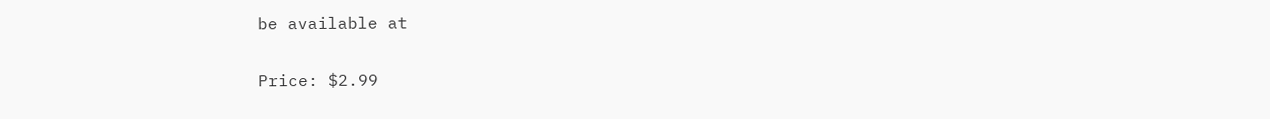be available at

Price: $2.99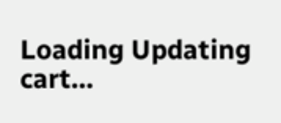Loading Updating cart…